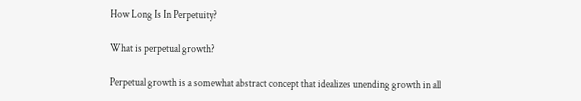How Long Is In Perpetuity?

What is perpetual growth?

Perpetual growth is a somewhat abstract concept that idealizes unending growth in all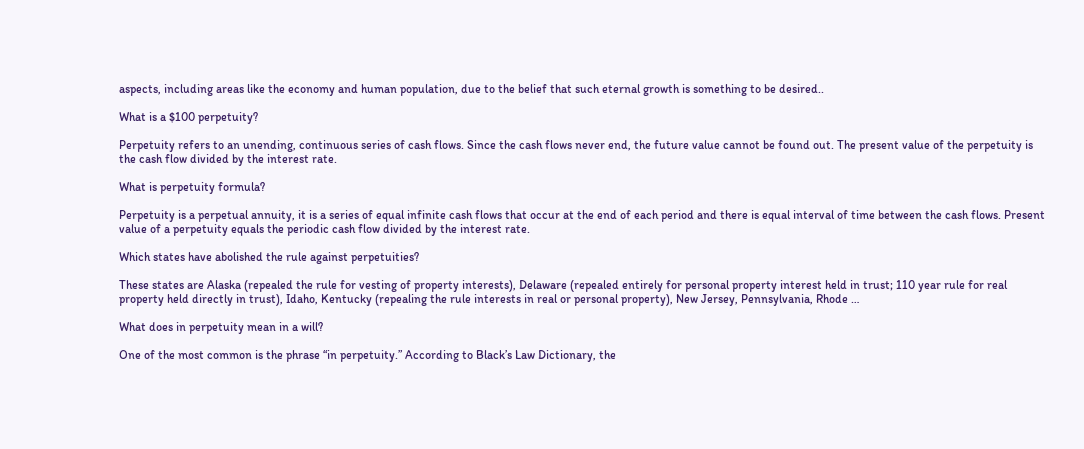aspects, including areas like the economy and human population, due to the belief that such eternal growth is something to be desired..

What is a $100 perpetuity?

Perpetuity refers to an unending, continuous series of cash flows. Since the cash flows never end, the future value cannot be found out. The present value of the perpetuity is the cash flow divided by the interest rate.

What is perpetuity formula?

Perpetuity is a perpetual annuity, it is a series of equal infinite cash flows that occur at the end of each period and there is equal interval of time between the cash flows. Present value of a perpetuity equals the periodic cash flow divided by the interest rate.

Which states have abolished the rule against perpetuities?

These states are Alaska (repealed the rule for vesting of property interests), Delaware (repealed entirely for personal property interest held in trust; 110 year rule for real property held directly in trust), Idaho, Kentucky (repealing the rule interests in real or personal property), New Jersey, Pennsylvania, Rhode …

What does in perpetuity mean in a will?

One of the most common is the phrase “in perpetuity.” According to Black’s Law Dictionary, the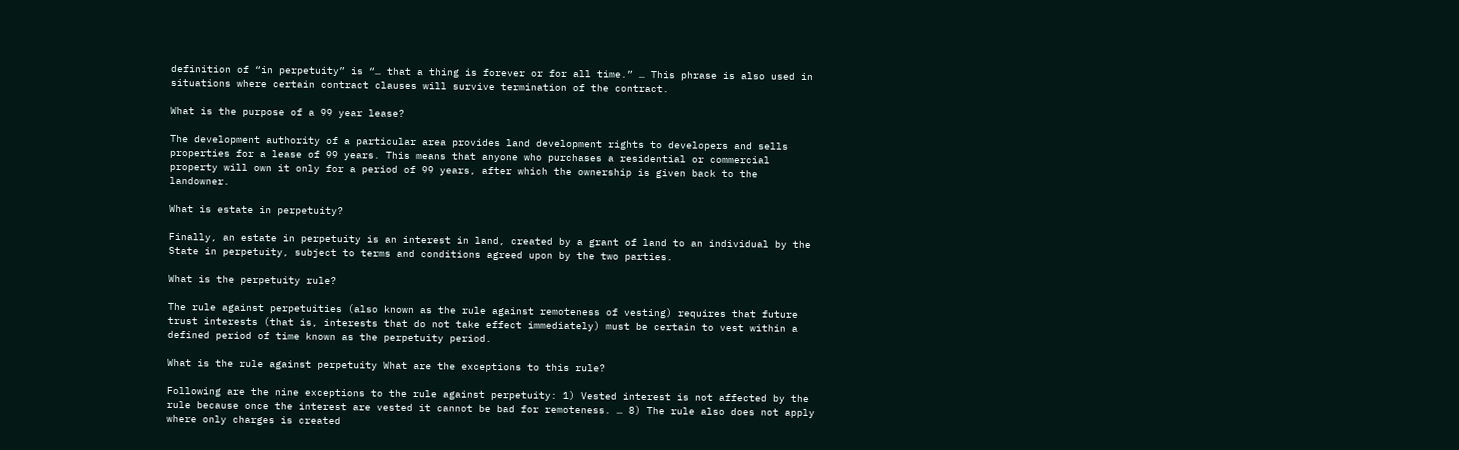definition of “in perpetuity” is “… that a thing is forever or for all time.” … This phrase is also used in situations where certain contract clauses will survive termination of the contract.

What is the purpose of a 99 year lease?

The development authority of a particular area provides land development rights to developers and sells properties for a lease of 99 years. This means that anyone who purchases a residential or commercial property will own it only for a period of 99 years, after which the ownership is given back to the landowner.

What is estate in perpetuity?

Finally, an estate in perpetuity is an interest in land, created by a grant of land to an individual by the State in perpetuity, subject to terms and conditions agreed upon by the two parties.

What is the perpetuity rule?

The rule against perpetuities (also known as the rule against remoteness of vesting) requires that future trust interests (that is, interests that do not take effect immediately) must be certain to vest within a defined period of time known as the perpetuity period.

What is the rule against perpetuity What are the exceptions to this rule?

Following are the nine exceptions to the rule against perpetuity: 1) Vested interest is not affected by the rule because once the interest are vested it cannot be bad for remoteness. … 8) The rule also does not apply where only charges is created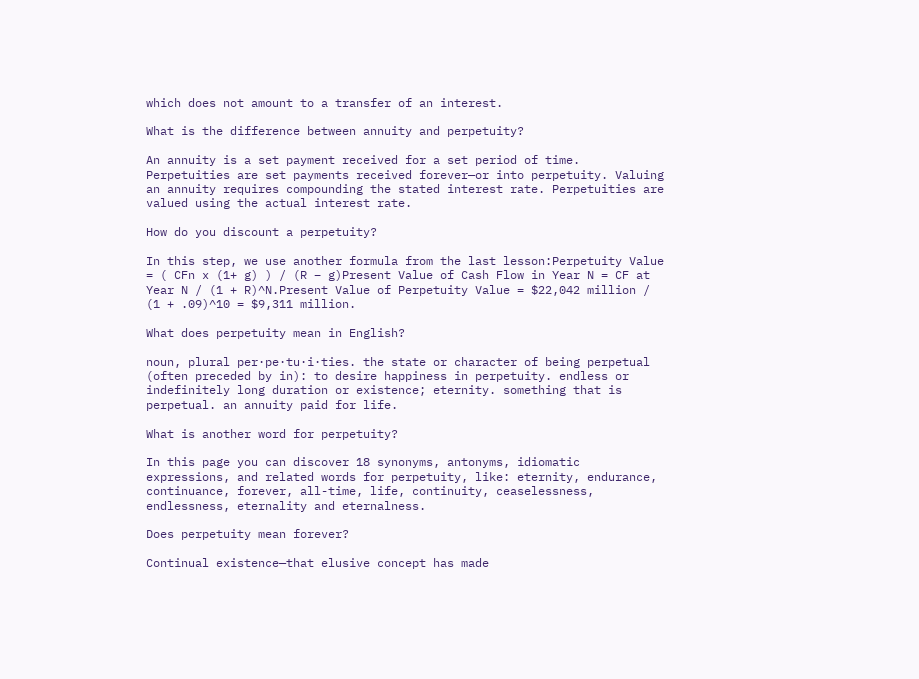which does not amount to a transfer of an interest.

What is the difference between annuity and perpetuity?

An annuity is a set payment received for a set period of time. Perpetuities are set payments received forever—or into perpetuity. Valuing an annuity requires compounding the stated interest rate. Perpetuities are valued using the actual interest rate.

How do you discount a perpetuity?

In this step, we use another formula from the last lesson:Perpetuity Value = ( CFn x (1+ g) ) / (R – g)Present Value of Cash Flow in Year N = CF at Year N / (1 + R)^N.Present Value of Perpetuity Value = $22,042 million / (1 + .09)^10 = $9,311 million.

What does perpetuity mean in English?

noun, plural per·pe·tu·i·ties. the state or character of being perpetual (often preceded by in): to desire happiness in perpetuity. endless or indefinitely long duration or existence; eternity. something that is perpetual. an annuity paid for life.

What is another word for perpetuity?

In this page you can discover 18 synonyms, antonyms, idiomatic expressions, and related words for perpetuity, like: eternity, endurance, continuance, forever, all-time, life, continuity, ceaselessness, endlessness, eternality and eternalness.

Does perpetuity mean forever?

Continual existence—that elusive concept has made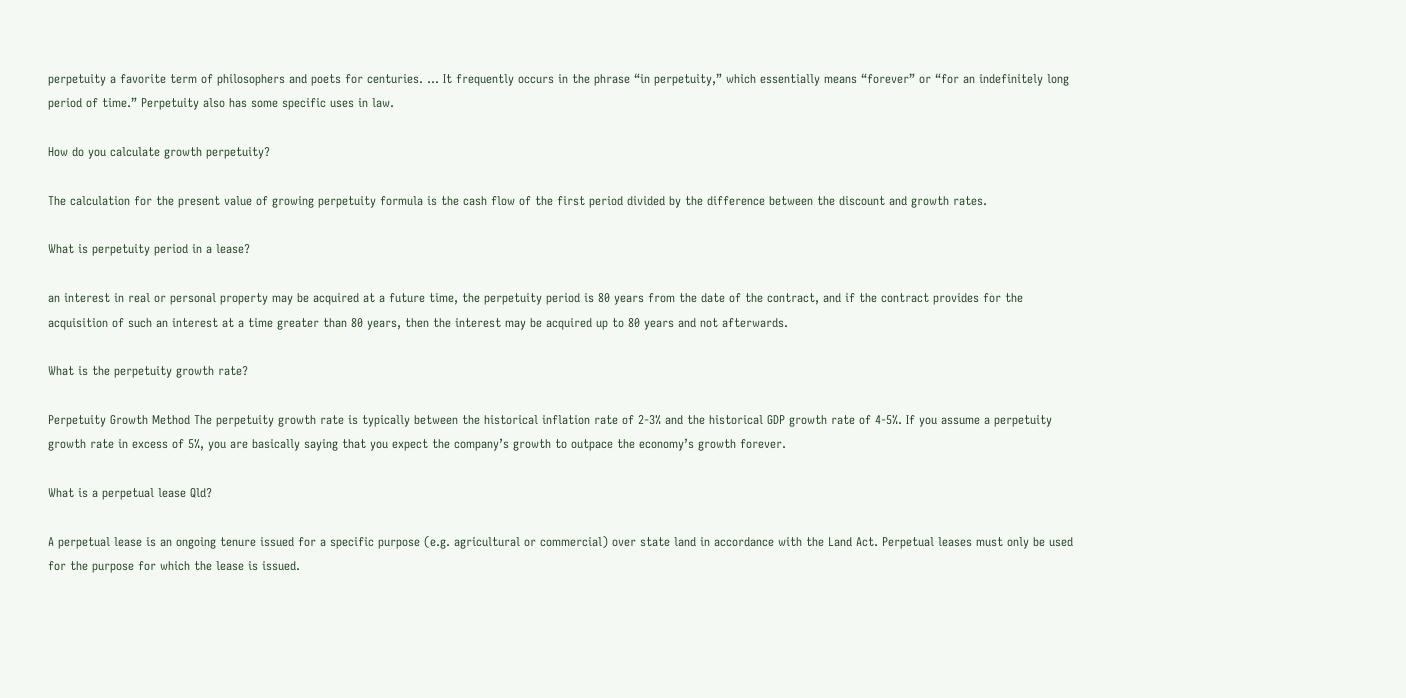perpetuity a favorite term of philosophers and poets for centuries. … It frequently occurs in the phrase “in perpetuity,” which essentially means “forever” or “for an indefinitely long period of time.” Perpetuity also has some specific uses in law.

How do you calculate growth perpetuity?

The calculation for the present value of growing perpetuity formula is the cash flow of the first period divided by the difference between the discount and growth rates.

What is perpetuity period in a lease?

an interest in real or personal property may be acquired at a future time, the perpetuity period is 80 years from the date of the contract, and if the contract provides for the acquisition of such an interest at a time greater than 80 years, then the interest may be acquired up to 80 years and not afterwards.

What is the perpetuity growth rate?

Perpetuity Growth Method The perpetuity growth rate is typically between the historical inflation rate of 2-3% and the historical GDP growth rate of 4-5%. If you assume a perpetuity growth rate in excess of 5%, you are basically saying that you expect the company’s growth to outpace the economy’s growth forever.

What is a perpetual lease Qld?

A perpetual lease is an ongoing tenure issued for a specific purpose (e.g. agricultural or commercial) over state land in accordance with the Land Act. Perpetual leases must only be used for the purpose for which the lease is issued.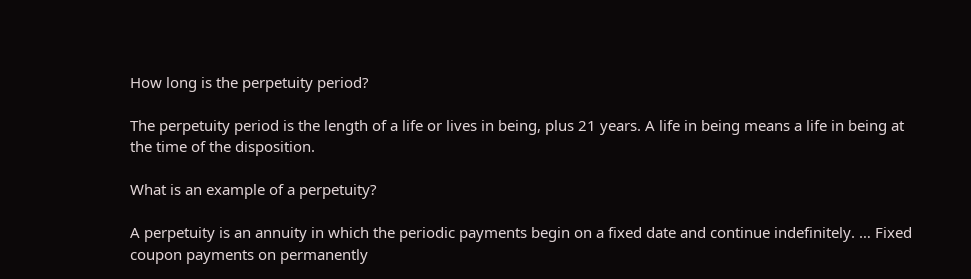How long is the perpetuity period?

The perpetuity period is the length of a life or lives in being, plus 21 years. A life in being means a life in being at the time of the disposition.

What is an example of a perpetuity?

A perpetuity is an annuity in which the periodic payments begin on a fixed date and continue indefinitely. … Fixed coupon payments on permanently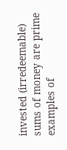invested (irredeemable) sums of money are prime examples of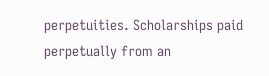perpetuities. Scholarships paid perpetually from an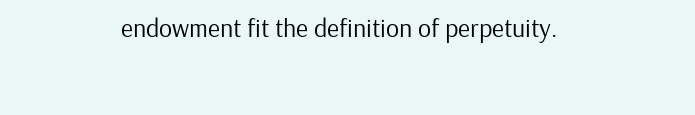endowment fit the definition of perpetuity.